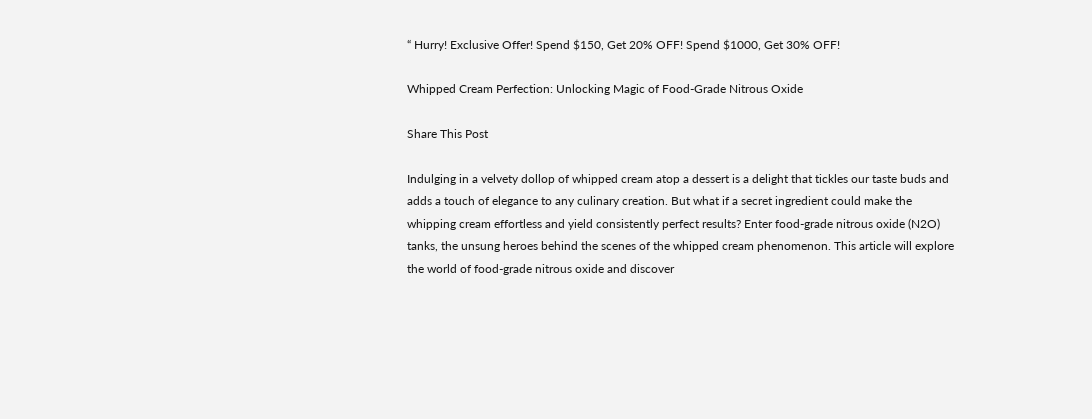“ Hurry! Exclusive Offer! Spend $150, Get 20% OFF! Spend $1000, Get 30% OFF!

Whipped Cream Perfection: Unlocking Magic of Food-Grade Nitrous Oxide

Share This Post

Indulging in a velvety dollop of whipped cream atop a dessert is a delight that tickles our taste buds and adds a touch of elegance to any culinary creation. But what if a secret ingredient could make the whipping cream effortless and yield consistently perfect results? Enter food-grade nitrous oxide (N2O) tanks, the unsung heroes behind the scenes of the whipped cream phenomenon. This article will explore the world of food-grade nitrous oxide and discover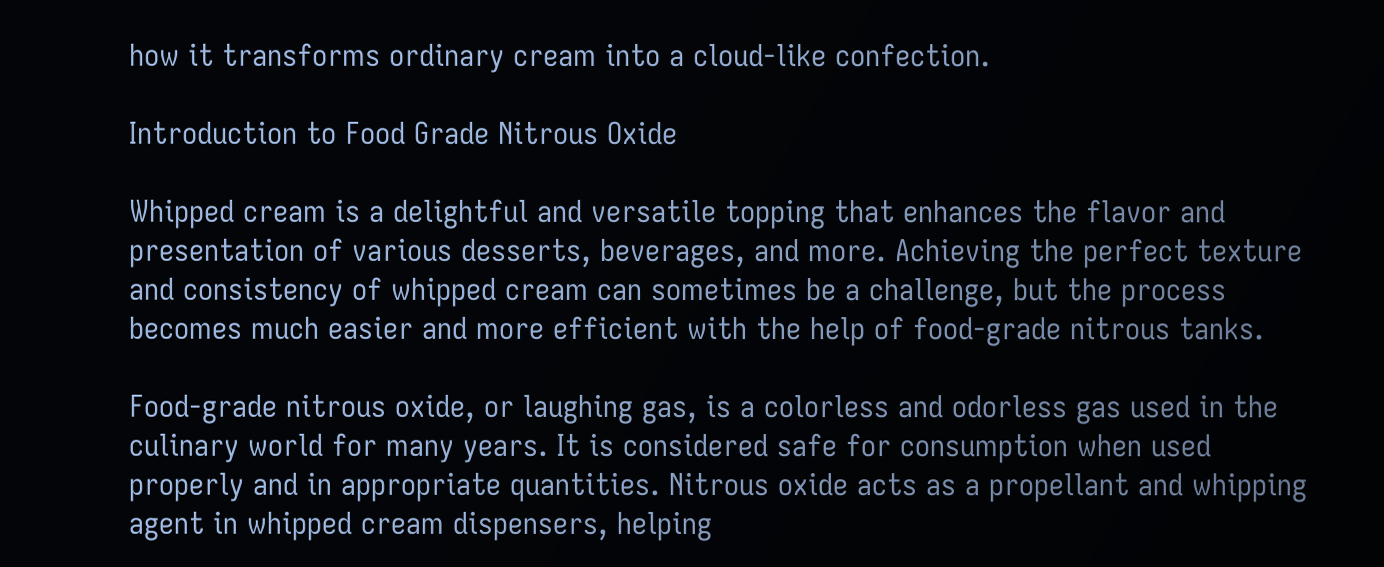how it transforms ordinary cream into a cloud-like confection.

Introduction to Food Grade Nitrous Oxide

Whipped cream is a delightful and versatile topping that enhances the flavor and presentation of various desserts, beverages, and more. Achieving the perfect texture and consistency of whipped cream can sometimes be a challenge, but the process becomes much easier and more efficient with the help of food-grade nitrous tanks.

Food-grade nitrous oxide, or laughing gas, is a colorless and odorless gas used in the culinary world for many years. It is considered safe for consumption when used properly and in appropriate quantities. Nitrous oxide acts as a propellant and whipping agent in whipped cream dispensers, helping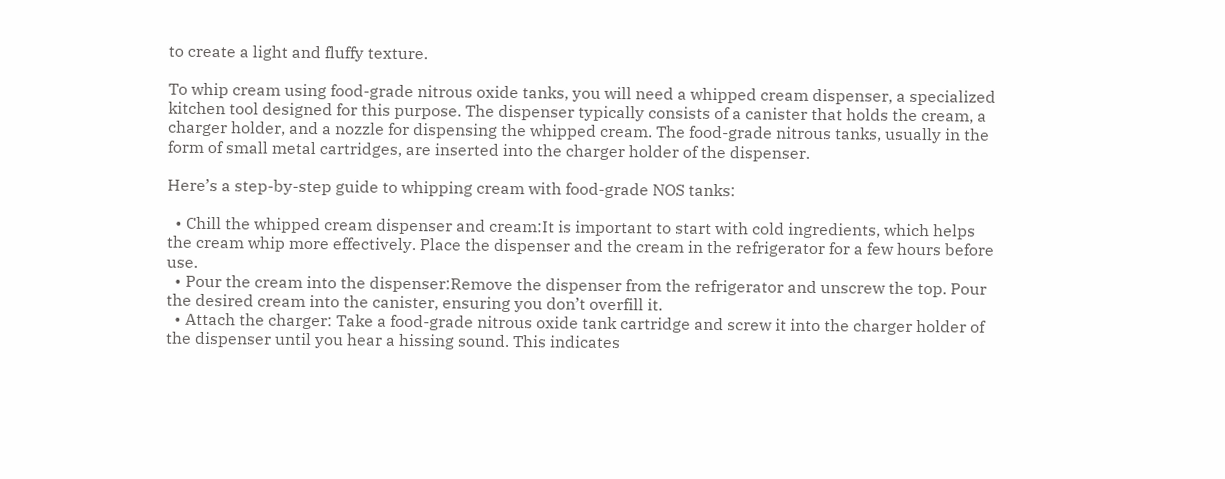to create a light and fluffy texture.

To whip cream using food-grade nitrous oxide tanks, you will need a whipped cream dispenser, a specialized kitchen tool designed for this purpose. The dispenser typically consists of a canister that holds the cream, a charger holder, and a nozzle for dispensing the whipped cream. The food-grade nitrous tanks, usually in the form of small metal cartridges, are inserted into the charger holder of the dispenser.

Here’s a step-by-step guide to whipping cream with food-grade NOS tanks:

  • Chill the whipped cream dispenser and cream:It is important to start with cold ingredients, which helps the cream whip more effectively. Place the dispenser and the cream in the refrigerator for a few hours before use.
  • Pour the cream into the dispenser:Remove the dispenser from the refrigerator and unscrew the top. Pour the desired cream into the canister, ensuring you don’t overfill it.
  • Attach the charger: Take a food-grade nitrous oxide tank cartridge and screw it into the charger holder of the dispenser until you hear a hissing sound. This indicates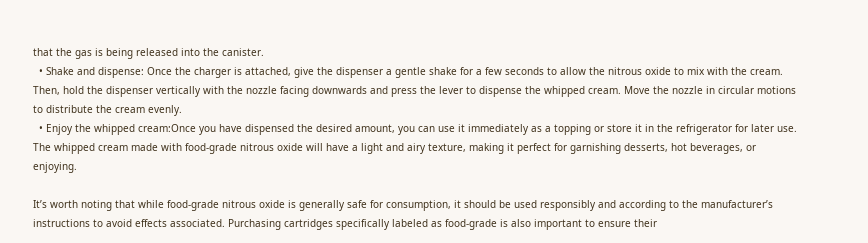that the gas is being released into the canister.
  • Shake and dispense: Once the charger is attached, give the dispenser a gentle shake for a few seconds to allow the nitrous oxide to mix with the cream. Then, hold the dispenser vertically with the nozzle facing downwards and press the lever to dispense the whipped cream. Move the nozzle in circular motions to distribute the cream evenly.
  • Enjoy the whipped cream:Once you have dispensed the desired amount, you can use it immediately as a topping or store it in the refrigerator for later use. The whipped cream made with food-grade nitrous oxide will have a light and airy texture, making it perfect for garnishing desserts, hot beverages, or enjoying.

It’s worth noting that while food-grade nitrous oxide is generally safe for consumption, it should be used responsibly and according to the manufacturer’s instructions to avoid effects associated. Purchasing cartridges specifically labeled as food-grade is also important to ensure their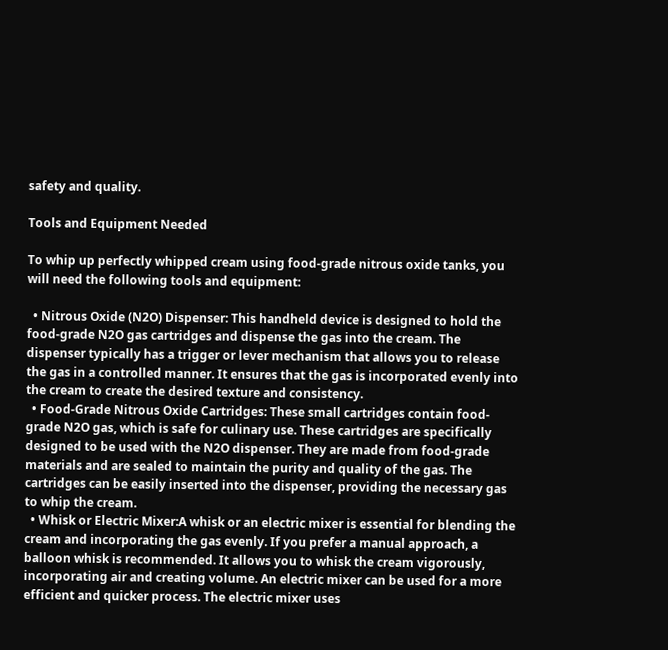safety and quality.

Tools and Equipment Needed

To whip up perfectly whipped cream using food-grade nitrous oxide tanks, you will need the following tools and equipment:

  • Nitrous Oxide (N2O) Dispenser: This handheld device is designed to hold the food-grade N2O gas cartridges and dispense the gas into the cream. The dispenser typically has a trigger or lever mechanism that allows you to release the gas in a controlled manner. It ensures that the gas is incorporated evenly into the cream to create the desired texture and consistency.
  • Food-Grade Nitrous Oxide Cartridges: These small cartridges contain food-grade N2O gas, which is safe for culinary use. These cartridges are specifically designed to be used with the N2O dispenser. They are made from food-grade materials and are sealed to maintain the purity and quality of the gas. The cartridges can be easily inserted into the dispenser, providing the necessary gas to whip the cream.
  • Whisk or Electric Mixer:A whisk or an electric mixer is essential for blending the cream and incorporating the gas evenly. If you prefer a manual approach, a balloon whisk is recommended. It allows you to whisk the cream vigorously, incorporating air and creating volume. An electric mixer can be used for a more efficient and quicker process. The electric mixer uses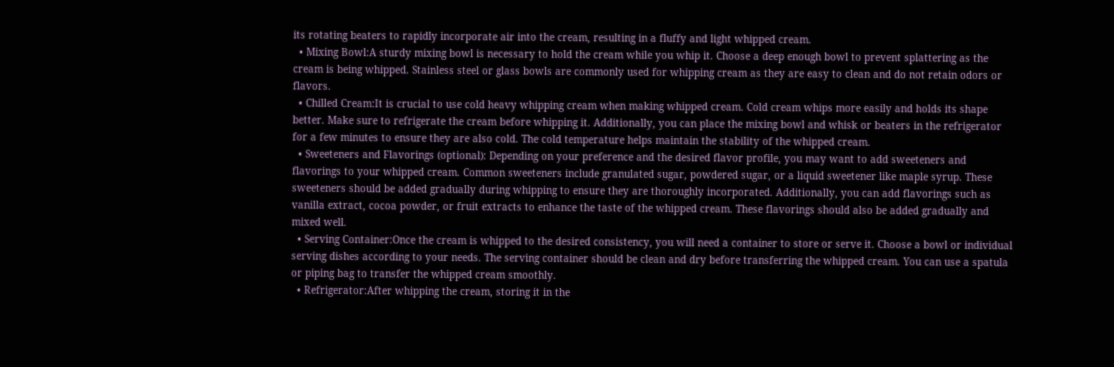its rotating beaters to rapidly incorporate air into the cream, resulting in a fluffy and light whipped cream.
  • Mixing Bowl:A sturdy mixing bowl is necessary to hold the cream while you whip it. Choose a deep enough bowl to prevent splattering as the cream is being whipped. Stainless steel or glass bowls are commonly used for whipping cream as they are easy to clean and do not retain odors or flavors.
  • Chilled Cream:It is crucial to use cold heavy whipping cream when making whipped cream. Cold cream whips more easily and holds its shape better. Make sure to refrigerate the cream before whipping it. Additionally, you can place the mixing bowl and whisk or beaters in the refrigerator for a few minutes to ensure they are also cold. The cold temperature helps maintain the stability of the whipped cream.
  • Sweeteners and Flavorings (optional): Depending on your preference and the desired flavor profile, you may want to add sweeteners and flavorings to your whipped cream. Common sweeteners include granulated sugar, powdered sugar, or a liquid sweetener like maple syrup. These sweeteners should be added gradually during whipping to ensure they are thoroughly incorporated. Additionally, you can add flavorings such as vanilla extract, cocoa powder, or fruit extracts to enhance the taste of the whipped cream. These flavorings should also be added gradually and mixed well.
  • Serving Container:Once the cream is whipped to the desired consistency, you will need a container to store or serve it. Choose a bowl or individual serving dishes according to your needs. The serving container should be clean and dry before transferring the whipped cream. You can use a spatula or piping bag to transfer the whipped cream smoothly.
  • Refrigerator:After whipping the cream, storing it in the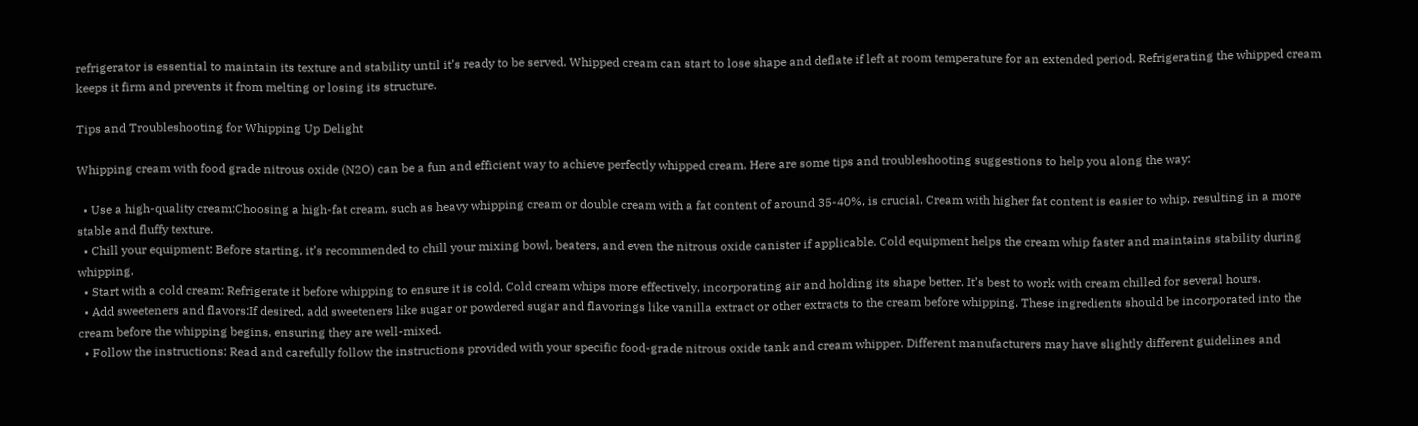refrigerator is essential to maintain its texture and stability until it’s ready to be served. Whipped cream can start to lose shape and deflate if left at room temperature for an extended period. Refrigerating the whipped cream keeps it firm and prevents it from melting or losing its structure.

Tips and Troubleshooting for Whipping Up Delight

Whipping cream with food grade nitrous oxide (N2O) can be a fun and efficient way to achieve perfectly whipped cream. Here are some tips and troubleshooting suggestions to help you along the way:

  • Use a high-quality cream:Choosing a high-fat cream, such as heavy whipping cream or double cream with a fat content of around 35-40%, is crucial. Cream with higher fat content is easier to whip, resulting in a more stable and fluffy texture.
  • Chill your equipment: Before starting, it’s recommended to chill your mixing bowl, beaters, and even the nitrous oxide canister if applicable. Cold equipment helps the cream whip faster and maintains stability during whipping.
  • Start with a cold cream: Refrigerate it before whipping to ensure it is cold. Cold cream whips more effectively, incorporating air and holding its shape better. It’s best to work with cream chilled for several hours.
  • Add sweeteners and flavors:If desired, add sweeteners like sugar or powdered sugar and flavorings like vanilla extract or other extracts to the cream before whipping. These ingredients should be incorporated into the cream before the whipping begins, ensuring they are well-mixed.
  • Follow the instructions: Read and carefully follow the instructions provided with your specific food-grade nitrous oxide tank and cream whipper. Different manufacturers may have slightly different guidelines and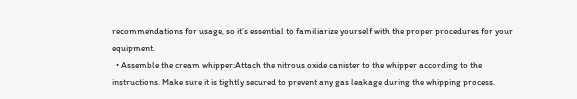recommendations for usage, so it’s essential to familiarize yourself with the proper procedures for your equipment.
  • Assemble the cream whipper:Attach the nitrous oxide canister to the whipper according to the instructions. Make sure it is tightly secured to prevent any gas leakage during the whipping process.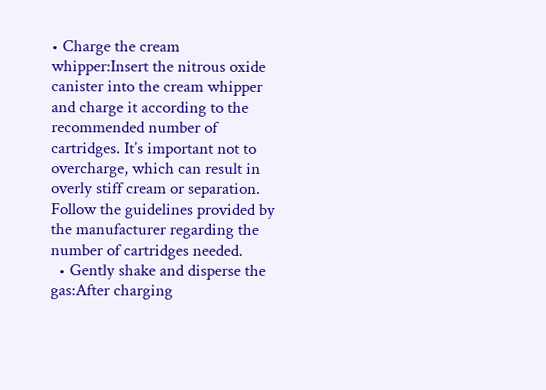• Charge the cream whipper:Insert the nitrous oxide canister into the cream whipper and charge it according to the recommended number of cartridges. It’s important not to overcharge, which can result in overly stiff cream or separation. Follow the guidelines provided by the manufacturer regarding the number of cartridges needed.
  • Gently shake and disperse the gas:After charging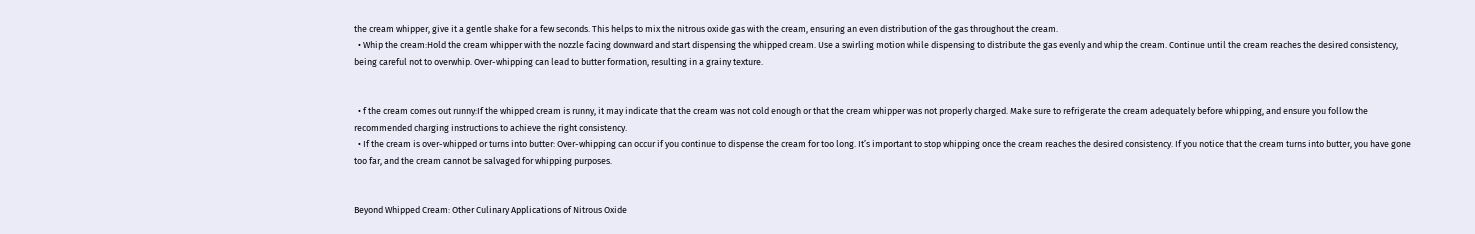the cream whipper, give it a gentle shake for a few seconds. This helps to mix the nitrous oxide gas with the cream, ensuring an even distribution of the gas throughout the cream.
  • Whip the cream:Hold the cream whipper with the nozzle facing downward and start dispensing the whipped cream. Use a swirling motion while dispensing to distribute the gas evenly and whip the cream. Continue until the cream reaches the desired consistency, being careful not to overwhip. Over-whipping can lead to butter formation, resulting in a grainy texture.


  • f the cream comes out runny:If the whipped cream is runny, it may indicate that the cream was not cold enough or that the cream whipper was not properly charged. Make sure to refrigerate the cream adequately before whipping, and ensure you follow the recommended charging instructions to achieve the right consistency.
  • If the cream is over-whipped or turns into butter: Over-whipping can occur if you continue to dispense the cream for too long. It’s important to stop whipping once the cream reaches the desired consistency. If you notice that the cream turns into butter, you have gone too far, and the cream cannot be salvaged for whipping purposes.


Beyond Whipped Cream: Other Culinary Applications of Nitrous Oxide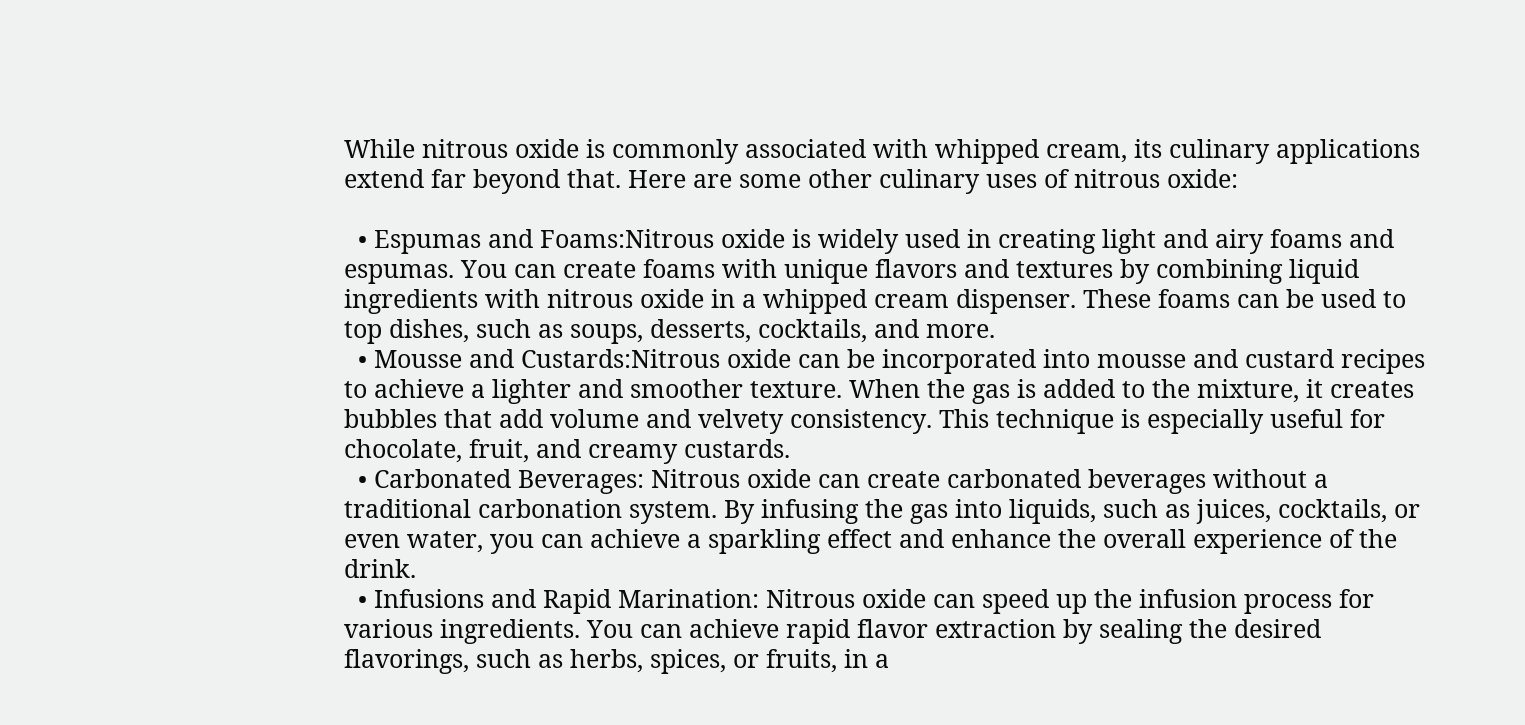While nitrous oxide is commonly associated with whipped cream, its culinary applications extend far beyond that. Here are some other culinary uses of nitrous oxide:

  • Espumas and Foams:Nitrous oxide is widely used in creating light and airy foams and espumas. You can create foams with unique flavors and textures by combining liquid ingredients with nitrous oxide in a whipped cream dispenser. These foams can be used to top dishes, such as soups, desserts, cocktails, and more.
  • Mousse and Custards:Nitrous oxide can be incorporated into mousse and custard recipes to achieve a lighter and smoother texture. When the gas is added to the mixture, it creates bubbles that add volume and velvety consistency. This technique is especially useful for chocolate, fruit, and creamy custards.
  • Carbonated Beverages: Nitrous oxide can create carbonated beverages without a traditional carbonation system. By infusing the gas into liquids, such as juices, cocktails, or even water, you can achieve a sparkling effect and enhance the overall experience of the drink.
  • Infusions and Rapid Marination: Nitrous oxide can speed up the infusion process for various ingredients. You can achieve rapid flavor extraction by sealing the desired flavorings, such as herbs, spices, or fruits, in a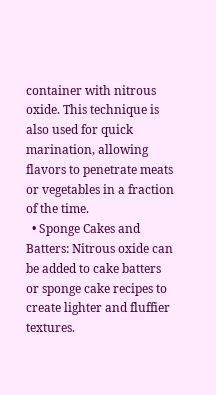container with nitrous oxide. This technique is also used for quick marination, allowing flavors to penetrate meats or vegetables in a fraction of the time.
  • Sponge Cakes and Batters: Nitrous oxide can be added to cake batters or sponge cake recipes to create lighter and fluffier textures.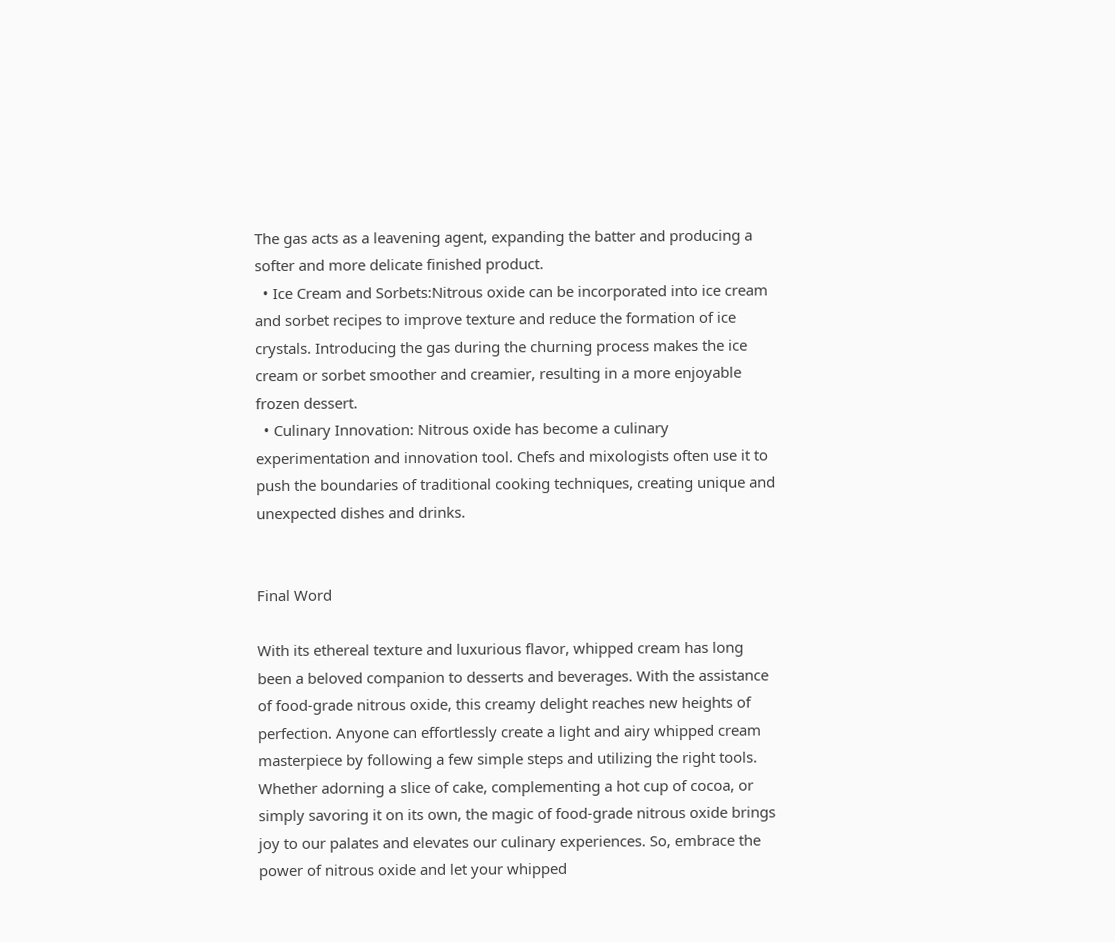The gas acts as a leavening agent, expanding the batter and producing a softer and more delicate finished product.
  • Ice Cream and Sorbets:Nitrous oxide can be incorporated into ice cream and sorbet recipes to improve texture and reduce the formation of ice crystals. Introducing the gas during the churning process makes the ice cream or sorbet smoother and creamier, resulting in a more enjoyable frozen dessert.
  • Culinary Innovation: Nitrous oxide has become a culinary experimentation and innovation tool. Chefs and mixologists often use it to push the boundaries of traditional cooking techniques, creating unique and unexpected dishes and drinks.


Final Word

With its ethereal texture and luxurious flavor, whipped cream has long been a beloved companion to desserts and beverages. With the assistance of food-grade nitrous oxide, this creamy delight reaches new heights of perfection. Anyone can effortlessly create a light and airy whipped cream masterpiece by following a few simple steps and utilizing the right tools. Whether adorning a slice of cake, complementing a hot cup of cocoa, or simply savoring it on its own, the magic of food-grade nitrous oxide brings joy to our palates and elevates our culinary experiences. So, embrace the power of nitrous oxide and let your whipped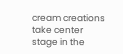cream creations take center stage in the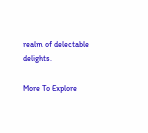realm of delectable delights.

More To Explore